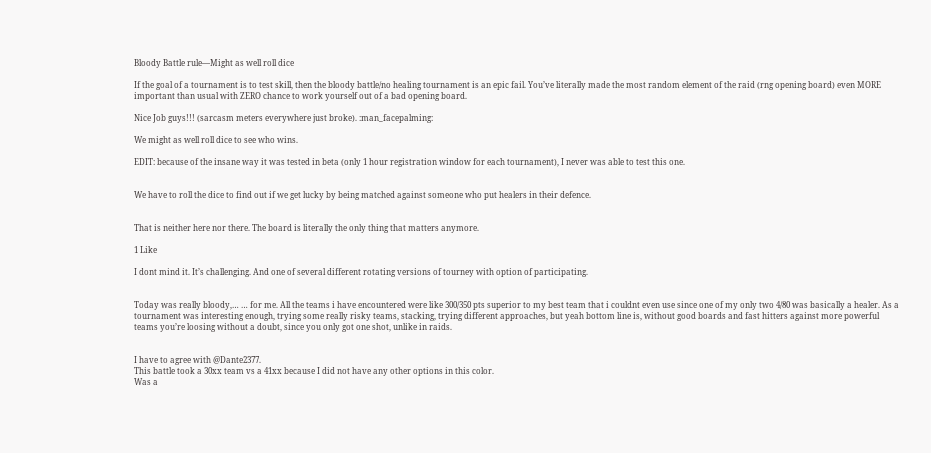Bloody Battle rule—Might as well roll dice

If the goal of a tournament is to test skill, then the bloody battle/no healing tournament is an epic fail. You’ve literally made the most random element of the raid (rng opening board) even MORE important than usual with ZERO chance to work yourself out of a bad opening board.

Nice Job guys!!! (sarcasm meters everywhere just broke). :man_facepalming:

We might as well roll dice to see who wins.

EDIT: because of the insane way it was tested in beta (only 1 hour registration window for each tournament), I never was able to test this one.


We have to roll the dice to find out if we get lucky by being matched against someone who put healers in their defence.


That is neither here nor there. The board is literally the only thing that matters anymore.

1 Like

I dont mind it. It’s challenging. And one of several different rotating versions of tourney with option of participating.


Today was really bloody,… … for me. All the teams i have encountered were like 300/350 pts superior to my best team that i couldnt even use since one of my only two 4/80 was basically a healer. As a tournament was interesting enough, trying some really risky teams, stacking, trying different approaches, but yeah bottom line is, without good boards and fast hitters against more powerful teams you’re loosing without a doubt, since you only got one shot, unlike in raids.


I have to agree with @Dante2377.
This battle took a 30xx team vs a 41xx because I did not have any other options in this color.
Was a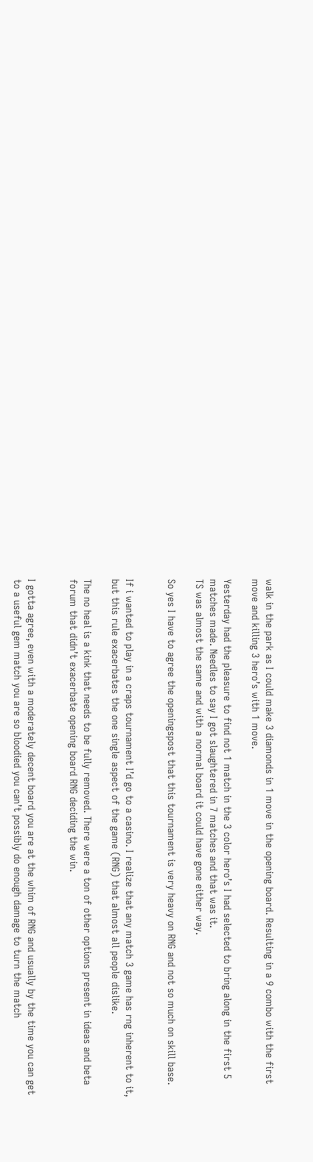walk in the park as I could make 3 diamonds in 1 move in the opening board. Resulting in a 9 combo with the first move and killing 3 hero’s with 1 move.

Yesterday had the pleasure to find not 1 match in the 3 color hero’s I had selected to bring along in the first 5 matches made. Needles to say I got slaughtered in 7 matches and that was it.
TS was almost the same and with a normal board it could have gone either way.

So yes I have to agree the openingspost that this tournament is very heavy on RNG and not so much on skill base.


If i wanted to play in a craps tournament I’d go to a casino. I realize that any match 3 game has rng inherent to it, but this rule exacerbates the one single aspect of the game (RNG) that almost all people dislike.

The no heal is a kink that needs to be fully removed. There were a ton of other options present in ideas and beta forum that didn’t exacerbate opening board RNG deciding the win.


I gotta agree, even with a moderately decent board you are at the whim of RNG and usually by the time you can get to a useful gem match you are so bloodied you can’t possibly do enough damage to turn the match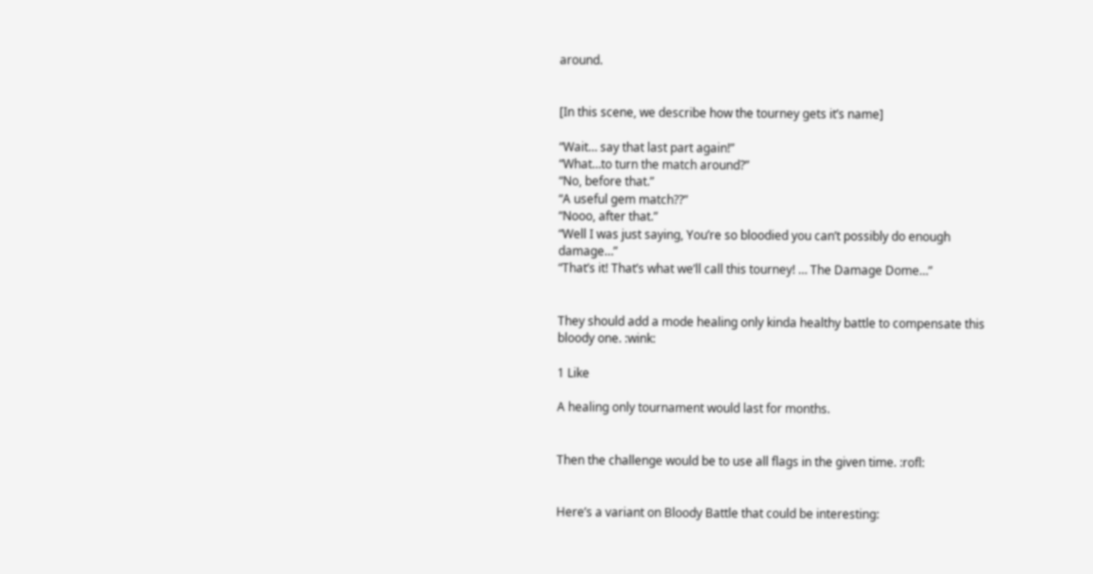around.


[In this scene, we describe how the tourney gets it’s name]

“Wait… say that last part again!”
“What…to turn the match around?”
“No, before that.”
“A useful gem match??”
“Nooo, after that.”
“Well I was just saying, You’re so bloodied you can’t possibly do enough damage…”
“That’s it! That’s what we’ll call this tourney! … The Damage Dome…”


They should add a mode healing only kinda healthy battle to compensate this bloody one. :wink:

1 Like

A healing only tournament would last for months.


Then the challenge would be to use all flags in the given time. :rofl:


Here’s a variant on Bloody Battle that could be interesting: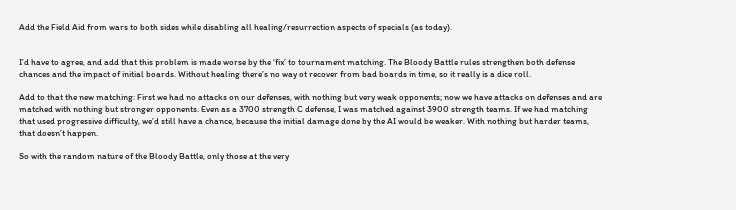Add the Field Aid from wars to both sides while disabling all healing/resurrection aspects of specials (as today).


I’d have to agree, and add that this problem is made worse by the ‘fix’ to tournament matching. The Bloody Battle rules strengthen both defense chances and the impact of initial boards. Without healing there’s no way ot recover from bad boards in time, so it really is a dice roll.

Add to that the new matching: First we had no attacks on our defenses, with nothing but very weak opponents; now we have attacks on defenses and are matched with nothing but stronger opponents. Even as a 3700 strength C defense, I was matched against 3900 strength teams. If we had matching that used progressive difficulty, we’d still have a chance, because the initial damage done by the AI would be weaker. With nothing but harder teams, that doesn’t happen.

So with the random nature of the Bloody Battle, only those at the very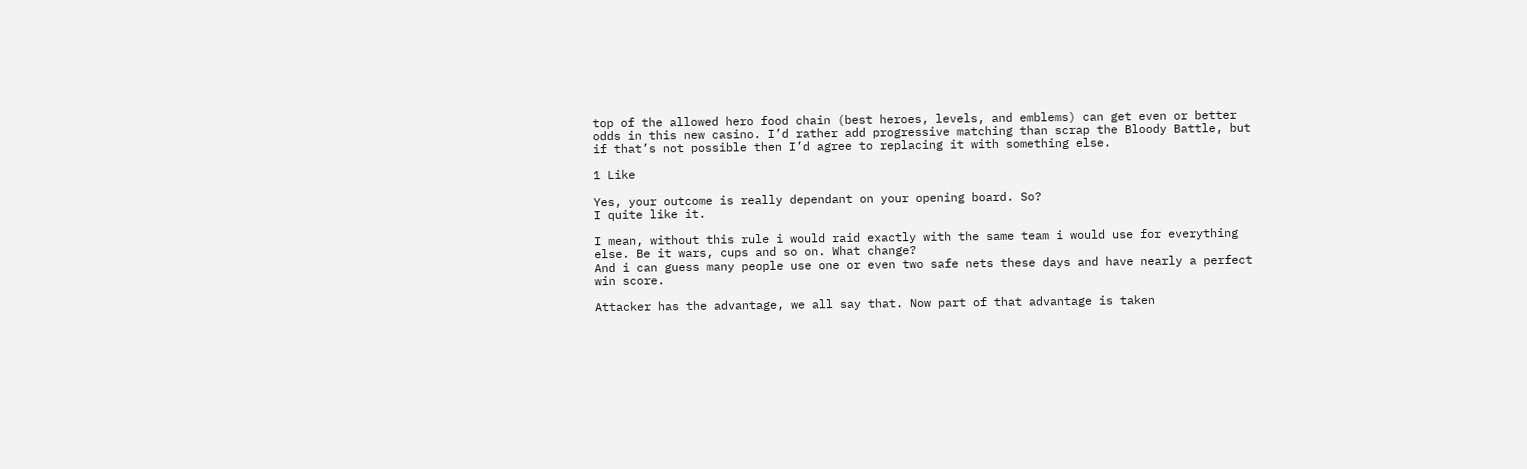top of the allowed hero food chain (best heroes, levels, and emblems) can get even or better odds in this new casino. I’d rather add progressive matching than scrap the Bloody Battle, but if that’s not possible then I’d agree to replacing it with something else.

1 Like

Yes, your outcome is really dependant on your opening board. So?
I quite like it.

I mean, without this rule i would raid exactly with the same team i would use for everything else. Be it wars, cups and so on. What change?
And i can guess many people use one or even two safe nets these days and have nearly a perfect win score.

Attacker has the advantage, we all say that. Now part of that advantage is taken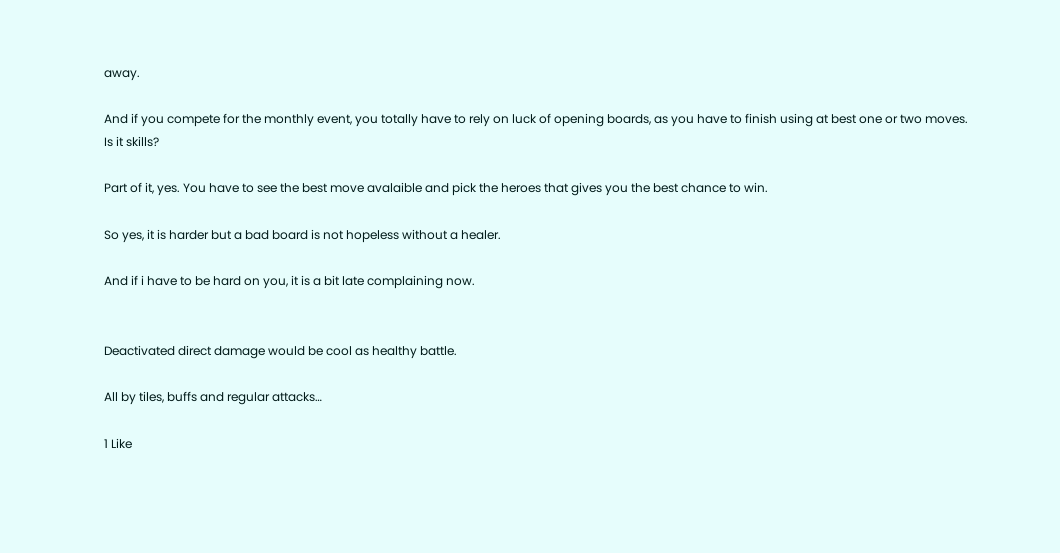away.

And if you compete for the monthly event, you totally have to rely on luck of opening boards, as you have to finish using at best one or two moves.
Is it skills?

Part of it, yes. You have to see the best move avalaible and pick the heroes that gives you the best chance to win.

So yes, it is harder but a bad board is not hopeless without a healer.

And if i have to be hard on you, it is a bit late complaining now.


Deactivated direct damage would be cool as healthy battle.

All by tiles, buffs and regular attacks…

1 Like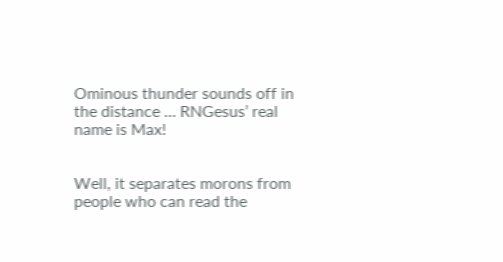Ominous thunder sounds off in the distance … RNGesus’ real name is Max!


Well, it separates morons from people who can read the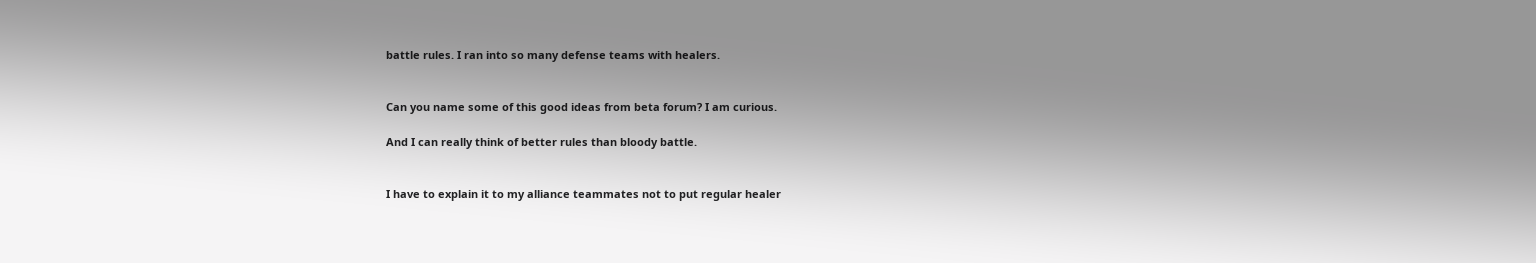battle rules. I ran into so many defense teams with healers.


Can you name some of this good ideas from beta forum? I am curious.

And I can really think of better rules than bloody battle.


I have to explain it to my alliance teammates not to put regular healer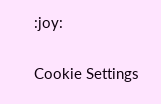:joy:

Cookie Settings